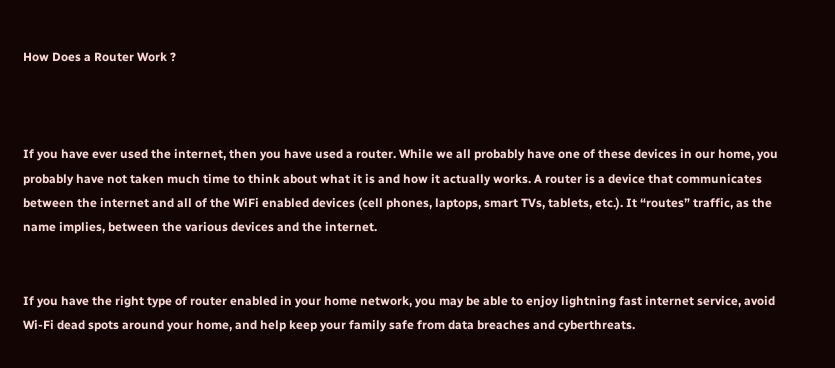How Does a Router Work ?



If you have ever used the internet, then you have used a router. While we all probably have one of these devices in our home, you probably have not taken much time to think about what it is and how it actually works. A router is a device that communicates between the internet and all of the WiFi enabled devices (cell phones, laptops, smart TVs, tablets, etc.). It “routes” traffic, as the name implies, between the various devices and the internet.


If you have the right type of router enabled in your home network, you may be able to enjoy lightning fast internet service, avoid Wi-Fi dead spots around your home, and help keep your family safe from data breaches and cyberthreats.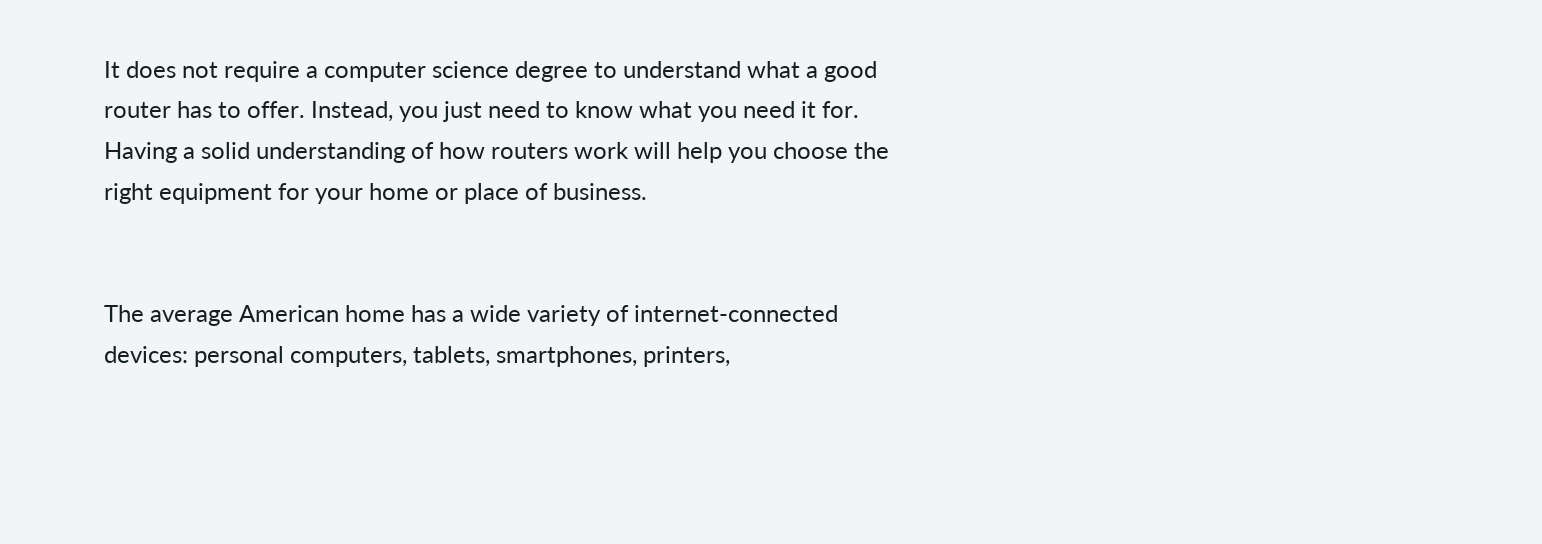It does not require a computer science degree to understand what a good router has to offer. Instead, you just need to know what you need it for. Having a solid understanding of how routers work will help you choose the right equipment for your home or place of business.


The average American home has a wide variety of internet-connected devices: personal computers, tablets, smartphones, printers,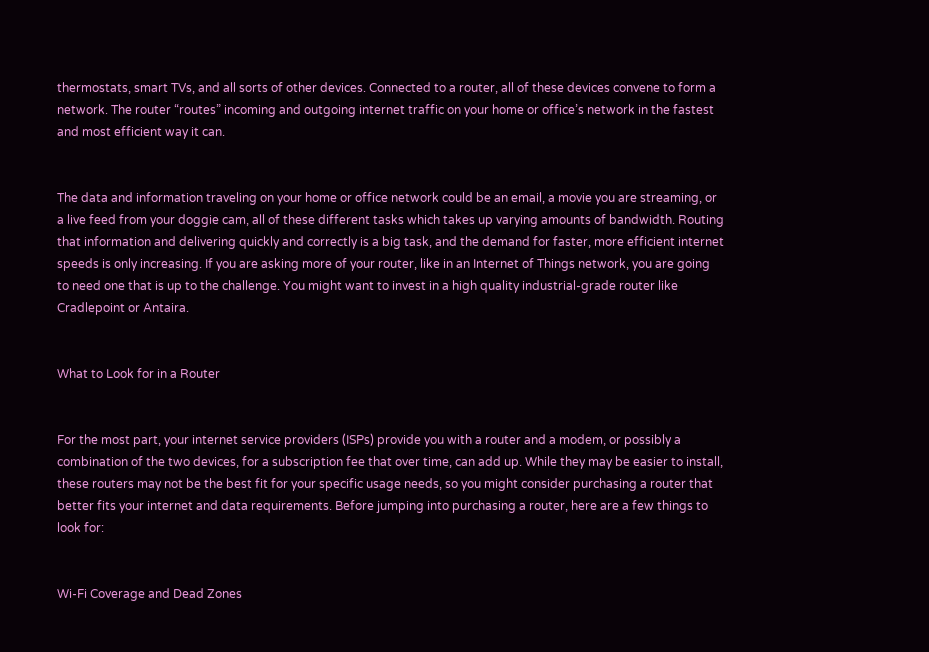thermostats, smart TVs, and all sorts of other devices. Connected to a router, all of these devices convene to form a network. The router “routes” incoming and outgoing internet traffic on your home or office’s network in the fastest and most efficient way it can.


The data and information traveling on your home or office network could be an email, a movie you are streaming, or a live feed from your doggie cam, all of these different tasks which takes up varying amounts of bandwidth. Routing that information and delivering quickly and correctly is a big task, and the demand for faster, more efficient internet speeds is only increasing. If you are asking more of your router, like in an Internet of Things network, you are going to need one that is up to the challenge. You might want to invest in a high quality industrial-grade router like Cradlepoint or Antaira.


What to Look for in a Router


For the most part, your internet service providers (ISPs) provide you with a router and a modem, or possibly a combination of the two devices, for a subscription fee that over time, can add up. While they may be easier to install, these routers may not be the best fit for your specific usage needs, so you might consider purchasing a router that better fits your internet and data requirements. Before jumping into purchasing a router, here are a few things to look for:


Wi-Fi Coverage and Dead Zones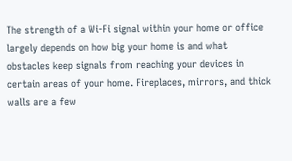The strength of a Wi-Fi signal within your home or office largely depends on how big your home is and what obstacles keep signals from reaching your devices in certain areas of your home. Fireplaces, mirrors, and thick walls are a few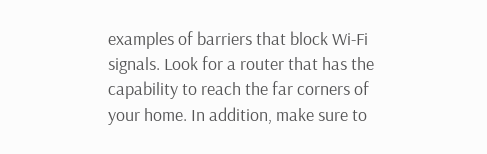examples of barriers that block Wi-Fi signals. Look for a router that has the capability to reach the far corners of your home. In addition, make sure to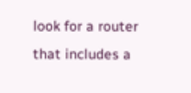look for a router that includes a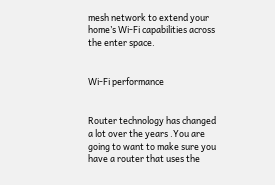mesh network to extend your home’s Wi-Fi capabilities across the enter space.


Wi-Fi performance


Router technology has changed a lot over the years .You are going to want to make sure you have a router that uses the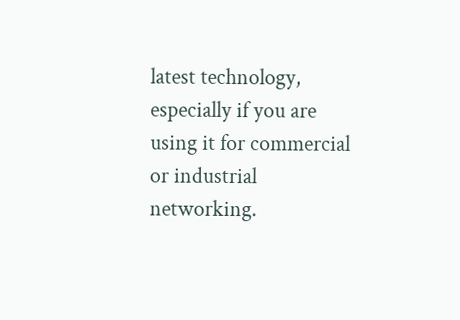latest technology, especially if you are using it for commercial or industrial networking.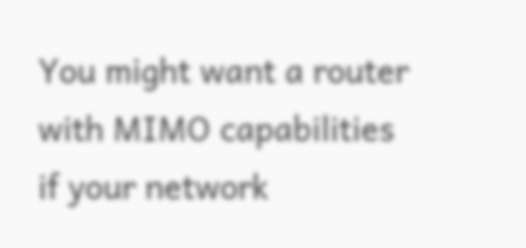You might want a router with MIMO capabilities if your network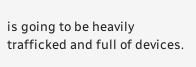is going to be heavily trafficked and full of devices.